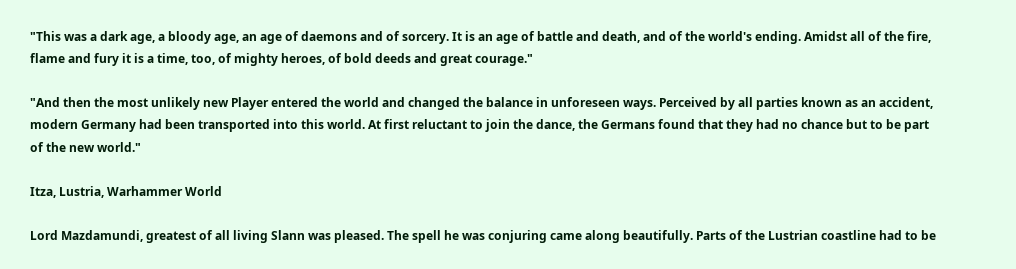"This was a dark age, a bloody age, an age of daemons and of sorcery. It is an age of battle and death, and of the world's ending. Amidst all of the fire, flame and fury it is a time, too, of mighty heroes, of bold deeds and great courage."

"And then the most unlikely new Player entered the world and changed the balance in unforeseen ways. Perceived by all parties known as an accident, modern Germany had been transported into this world. At first reluctant to join the dance, the Germans found that they had no chance but to be part of the new world."

Itza, Lustria, Warhammer World

Lord Mazdamundi, greatest of all living Slann was pleased. The spell he was conjuring came along beautifully. Parts of the Lustrian coastline had to be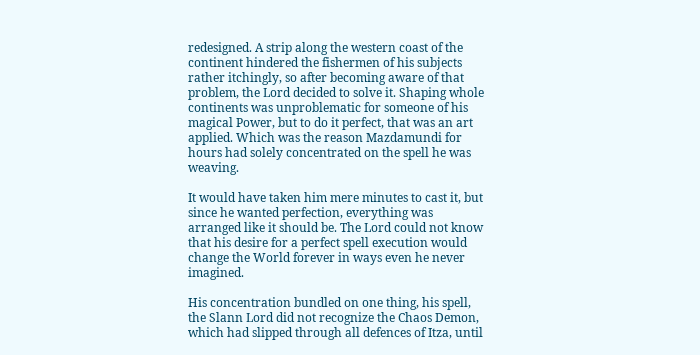redesigned. A strip along the western coast of the continent hindered the fishermen of his subjects rather itchingly, so after becoming aware of that problem, the Lord decided to solve it. Shaping whole continents was unproblematic for someone of his magical Power, but to do it perfect, that was an art applied. Which was the reason Mazdamundi for hours had solely concentrated on the spell he was weaving.

It would have taken him mere minutes to cast it, but since he wanted perfection, everything was arranged like it should be. The Lord could not know that his desire for a perfect spell execution would change the World forever in ways even he never imagined.

His concentration bundled on one thing, his spell, the Slann Lord did not recognize the Chaos Demon, which had slipped through all defences of Itza, until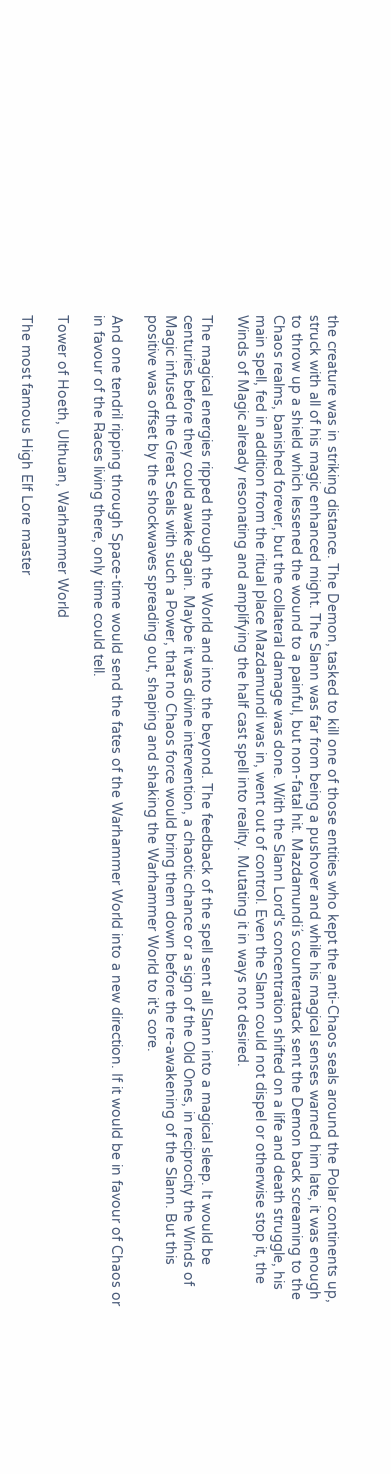the creature was in striking distance. The Demon, tasked to kill one of those entities who kept the anti-Chaos seals around the Polar continents up, struck with all of his magic enhanced might. The Slann was far from being a pushover and while his magical senses warned him late, it was enough to throw up a shield which lessened the wound to a painful, but non-fatal hit. Mazdamundi´s counterattack sent the Demon back screaming to the Chaos realms, banished forever, but the collateral damage was done. With the Slann Lord's concentration shifted on a life and death struggle, his main spell, fed in addition from the ritual place Mazdamundi was in, went out of control. Even the Slann could not dispel or otherwise stop it, the Winds of Magic already resonating and amplifying the half cast spell into reality. Mutating it in ways not desired.

The magical energies ripped through the World and into the beyond. The feedback of the spell sent all Slann into a magical sleep. It would be centuries before they could awake again. Maybe it was divine intervention, a chaotic chance or a sign of the Old Ones, in reciprocity the Winds of Magic infused the Great Seals with such a Power, that no Chaos force would bring them down before the re-awakening of the Slann. But this positive was offset by the shockwaves spreading out, shaping and shaking the Warhammer World to it's core.

And one tendril ripping through Space-time would send the fates of the Warhammer World into a new direction. If it would be in favour of Chaos or in favour of the Races living there, only time could tell.

Tower of Hoeth, Ulthuan, Warhammer World

The most famous High Elf Lore master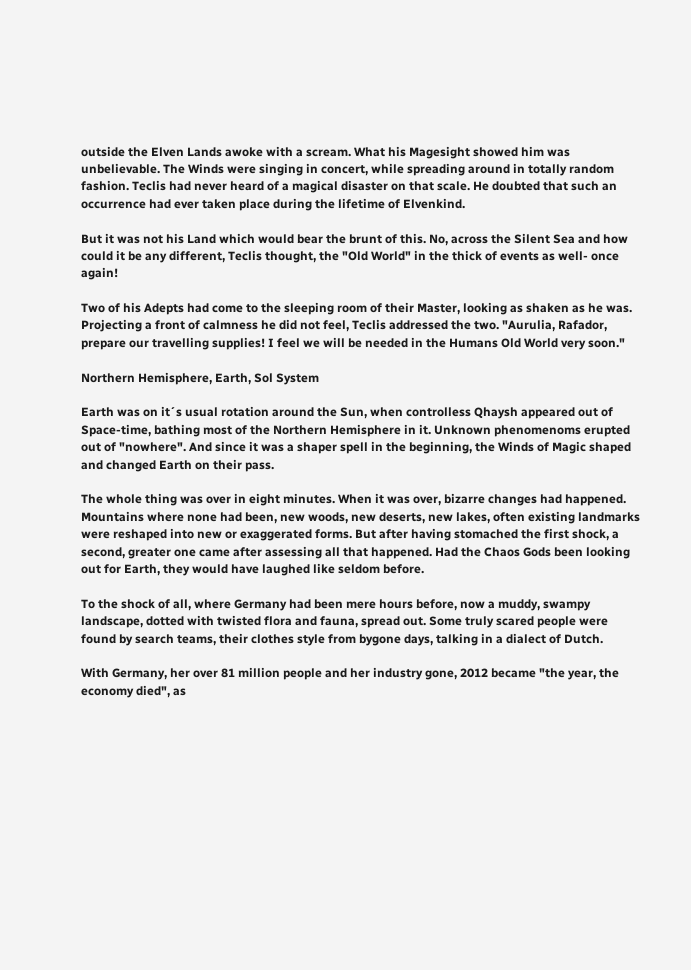outside the Elven Lands awoke with a scream. What his Magesight showed him was unbelievable. The Winds were singing in concert, while spreading around in totally random fashion. Teclis had never heard of a magical disaster on that scale. He doubted that such an occurrence had ever taken place during the lifetime of Elvenkind.

But it was not his Land which would bear the brunt of this. No, across the Silent Sea and how could it be any different, Teclis thought, the "Old World" in the thick of events as well- once again!

Two of his Adepts had come to the sleeping room of their Master, looking as shaken as he was. Projecting a front of calmness he did not feel, Teclis addressed the two. "Aurulia, Rafador, prepare our travelling supplies! I feel we will be needed in the Humans Old World very soon."

Northern Hemisphere, Earth, Sol System

Earth was on it´s usual rotation around the Sun, when controlless Qhaysh appeared out of Space-time, bathing most of the Northern Hemisphere in it. Unknown phenomenoms erupted out of "nowhere". And since it was a shaper spell in the beginning, the Winds of Magic shaped and changed Earth on their pass.

The whole thing was over in eight minutes. When it was over, bizarre changes had happened. Mountains where none had been, new woods, new deserts, new lakes, often existing landmarks were reshaped into new or exaggerated forms. But after having stomached the first shock, a second, greater one came after assessing all that happened. Had the Chaos Gods been looking out for Earth, they would have laughed like seldom before.

To the shock of all, where Germany had been mere hours before, now a muddy, swampy landscape, dotted with twisted flora and fauna, spread out. Some truly scared people were found by search teams, their clothes style from bygone days, talking in a dialect of Dutch.

With Germany, her over 81 million people and her industry gone, 2012 became "the year, the economy died", as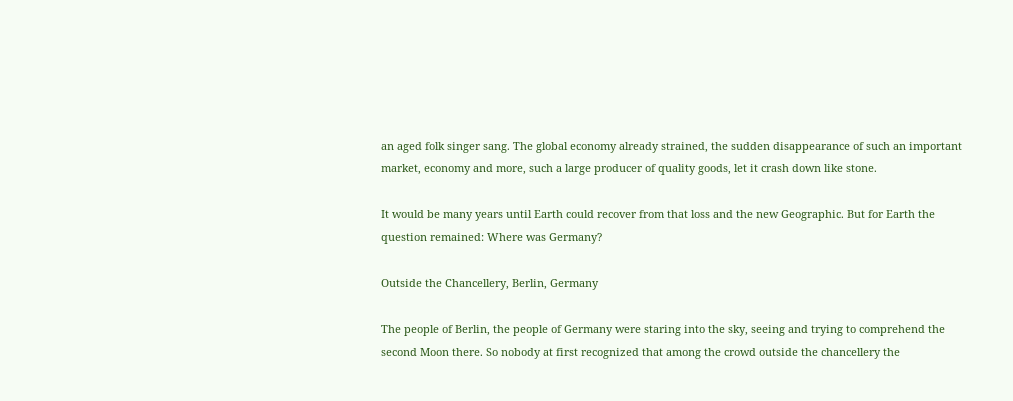an aged folk singer sang. The global economy already strained, the sudden disappearance of such an important market, economy and more, such a large producer of quality goods, let it crash down like stone.

It would be many years until Earth could recover from that loss and the new Geographic. But for Earth the question remained: Where was Germany?

Outside the Chancellery, Berlin, Germany

The people of Berlin, the people of Germany were staring into the sky, seeing and trying to comprehend the second Moon there. So nobody at first recognized that among the crowd outside the chancellery the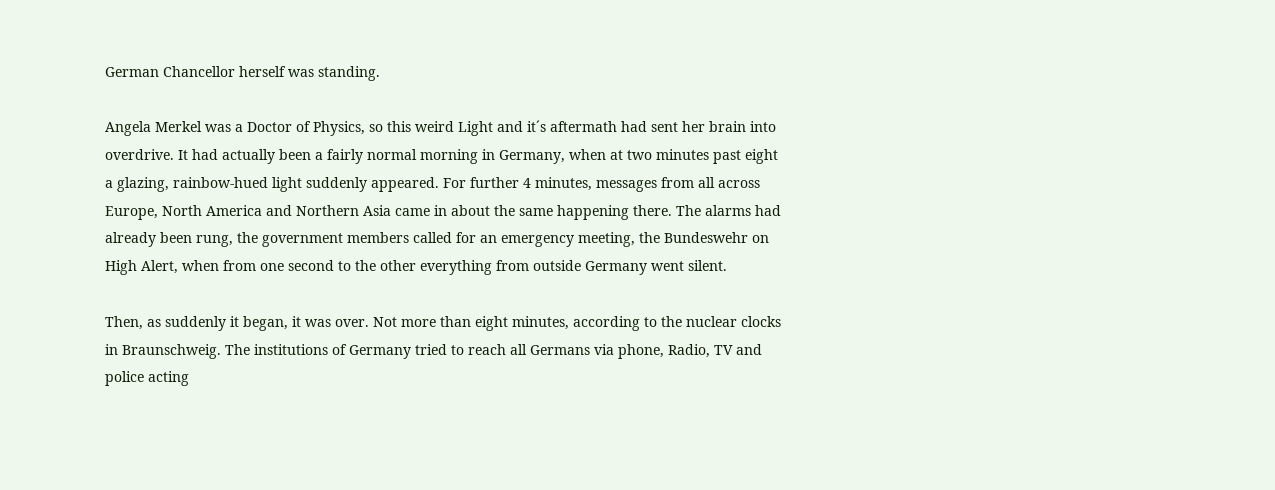German Chancellor herself was standing.

Angela Merkel was a Doctor of Physics, so this weird Light and it´s aftermath had sent her brain into overdrive. It had actually been a fairly normal morning in Germany, when at two minutes past eight a glazing, rainbow-hued light suddenly appeared. For further 4 minutes, messages from all across Europe, North America and Northern Asia came in about the same happening there. The alarms had already been rung, the government members called for an emergency meeting, the Bundeswehr on High Alert, when from one second to the other everything from outside Germany went silent.

Then, as suddenly it began, it was over. Not more than eight minutes, according to the nuclear clocks in Braunschweig. The institutions of Germany tried to reach all Germans via phone, Radio, TV and police acting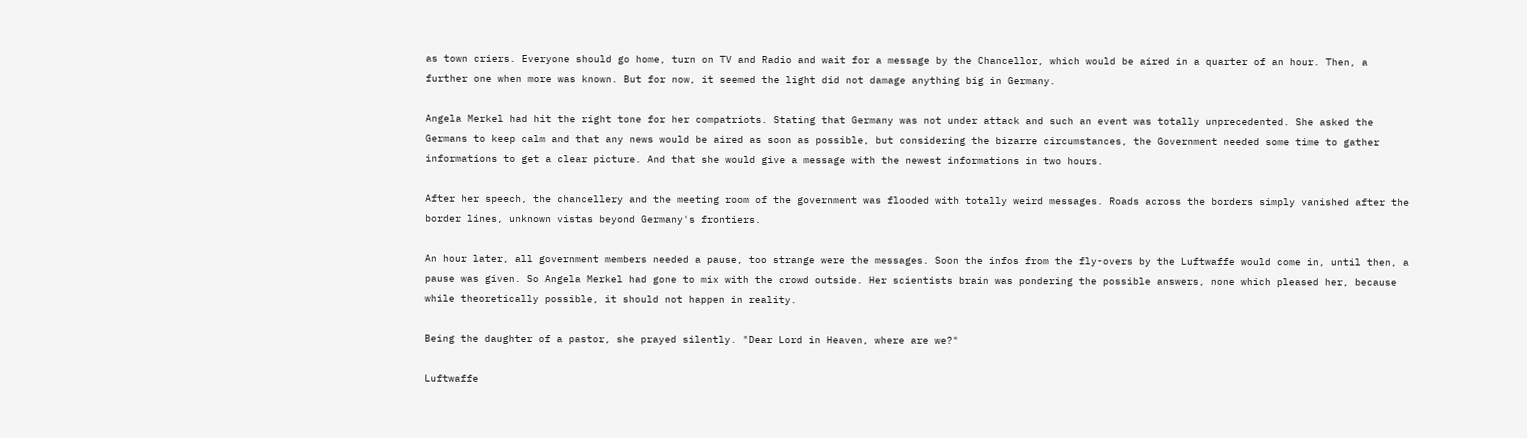as town criers. Everyone should go home, turn on TV and Radio and wait for a message by the Chancellor, which would be aired in a quarter of an hour. Then, a further one when more was known. But for now, it seemed the light did not damage anything big in Germany.

Angela Merkel had hit the right tone for her compatriots. Stating that Germany was not under attack and such an event was totally unprecedented. She asked the Germans to keep calm and that any news would be aired as soon as possible, but considering the bizarre circumstances, the Government needed some time to gather informations to get a clear picture. And that she would give a message with the newest informations in two hours.

After her speech, the chancellery and the meeting room of the government was flooded with totally weird messages. Roads across the borders simply vanished after the border lines, unknown vistas beyond Germany's frontiers.

An hour later, all government members needed a pause, too strange were the messages. Soon the infos from the fly-overs by the Luftwaffe would come in, until then, a pause was given. So Angela Merkel had gone to mix with the crowd outside. Her scientists brain was pondering the possible answers, none which pleased her, because while theoretically possible, it should not happen in reality.

Being the daughter of a pastor, she prayed silently. "Dear Lord in Heaven, where are we?"

Luftwaffe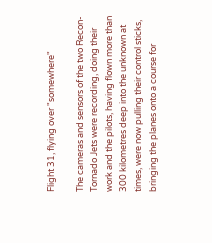Flight 31, flying over "somewhere"

The cameras and sensors of the two Recon-Tornado Jets were recording, doing their work and the pilots, having flown more than 300 kilometres deep into the unknown at times, were now pulling their control sticks, bringing the planes onto a course for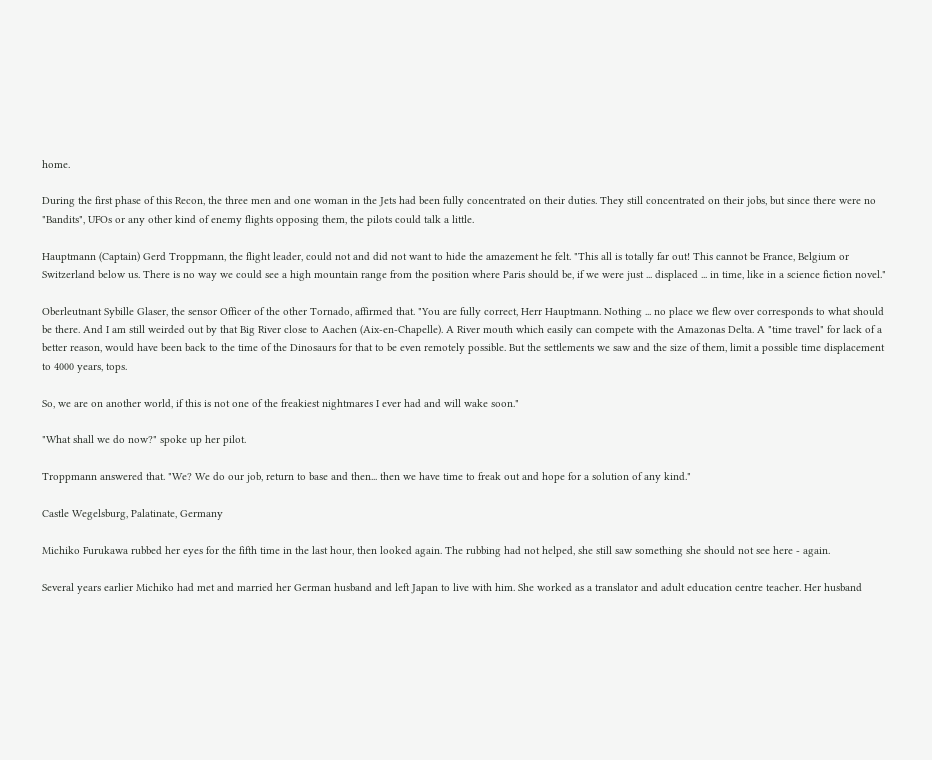home.

During the first phase of this Recon, the three men and one woman in the Jets had been fully concentrated on their duties. They still concentrated on their jobs, but since there were no "Bandits", UFOs or any other kind of enemy flights opposing them, the pilots could talk a little.

Hauptmann (Captain) Gerd Troppmann, the flight leader, could not and did not want to hide the amazement he felt. "This all is totally far out! This cannot be France, Belgium or Switzerland below us. There is no way we could see a high mountain range from the position where Paris should be, if we were just ... displaced ... in time, like in a science fiction novel."

Oberleutnant Sybille Glaser, the sensor Officer of the other Tornado, affirmed that. "You are fully correct, Herr Hauptmann. Nothing ... no place we flew over corresponds to what should be there. And I am still weirded out by that Big River close to Aachen (Aix-en-Chapelle). A River mouth which easily can compete with the Amazonas Delta. A "time travel" for lack of a better reason, would have been back to the time of the Dinosaurs for that to be even remotely possible. But the settlements we saw and the size of them, limit a possible time displacement to 4000 years, tops.

So, we are on another world, if this is not one of the freakiest nightmares I ever had and will wake soon."

"What shall we do now?" spoke up her pilot.

Troppmann answered that. "We? We do our job, return to base and then... then we have time to freak out and hope for a solution of any kind."

Castle Wegelsburg, Palatinate, Germany

Michiko Furukawa rubbed her eyes for the fifth time in the last hour, then looked again. The rubbing had not helped, she still saw something she should not see here - again.

Several years earlier Michiko had met and married her German husband and left Japan to live with him. She worked as a translator and adult education centre teacher. Her husband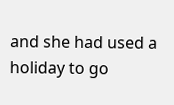and she had used a holiday to go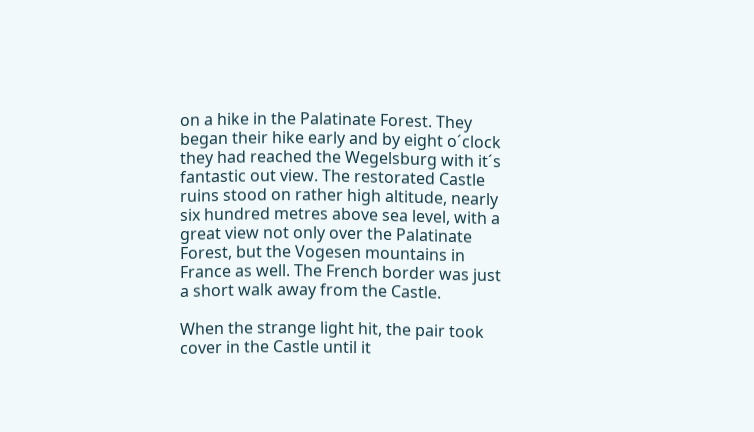on a hike in the Palatinate Forest. They began their hike early and by eight o´clock they had reached the Wegelsburg with it´s fantastic out view. The restorated Castle ruins stood on rather high altitude, nearly six hundred metres above sea level, with a great view not only over the Palatinate Forest, but the Vogesen mountains in France as well. The French border was just a short walk away from the Castle.

When the strange light hit, the pair took cover in the Castle until it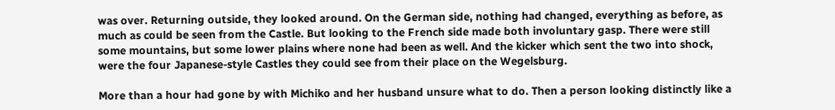was over. Returning outside, they looked around. On the German side, nothing had changed, everything as before, as much as could be seen from the Castle. But looking to the French side made both involuntary gasp. There were still some mountains, but some lower plains where none had been as well. And the kicker which sent the two into shock, were the four Japanese-style Castles they could see from their place on the Wegelsburg.

More than a hour had gone by with Michiko and her husband unsure what to do. Then a person looking distinctly like a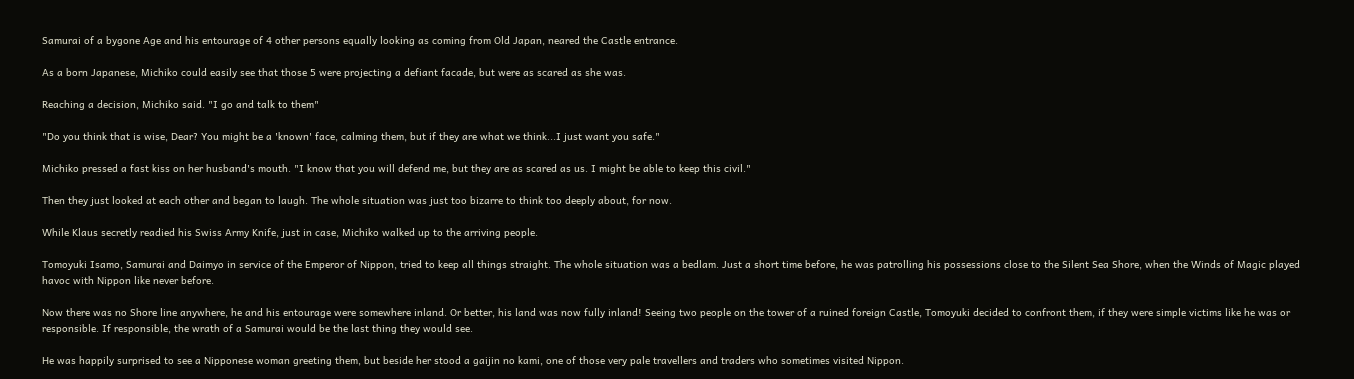Samurai of a bygone Age and his entourage of 4 other persons equally looking as coming from Old Japan, neared the Castle entrance.

As a born Japanese, Michiko could easily see that those 5 were projecting a defiant facade, but were as scared as she was.

Reaching a decision, Michiko said. "I go and talk to them"

"Do you think that is wise, Dear? You might be a 'known' face, calming them, but if they are what we think...I just want you safe."

Michiko pressed a fast kiss on her husband's mouth. "I know that you will defend me, but they are as scared as us. I might be able to keep this civil."

Then they just looked at each other and began to laugh. The whole situation was just too bizarre to think too deeply about, for now.

While Klaus secretly readied his Swiss Army Knife, just in case, Michiko walked up to the arriving people.

Tomoyuki Isamo, Samurai and Daimyo in service of the Emperor of Nippon, tried to keep all things straight. The whole situation was a bedlam. Just a short time before, he was patrolling his possessions close to the Silent Sea Shore, when the Winds of Magic played havoc with Nippon like never before.

Now there was no Shore line anywhere, he and his entourage were somewhere inland. Or better, his land was now fully inland! Seeing two people on the tower of a ruined foreign Castle, Tomoyuki decided to confront them, if they were simple victims like he was or responsible. If responsible, the wrath of a Samurai would be the last thing they would see.

He was happily surprised to see a Nipponese woman greeting them, but beside her stood a gaijin no kami, one of those very pale travellers and traders who sometimes visited Nippon.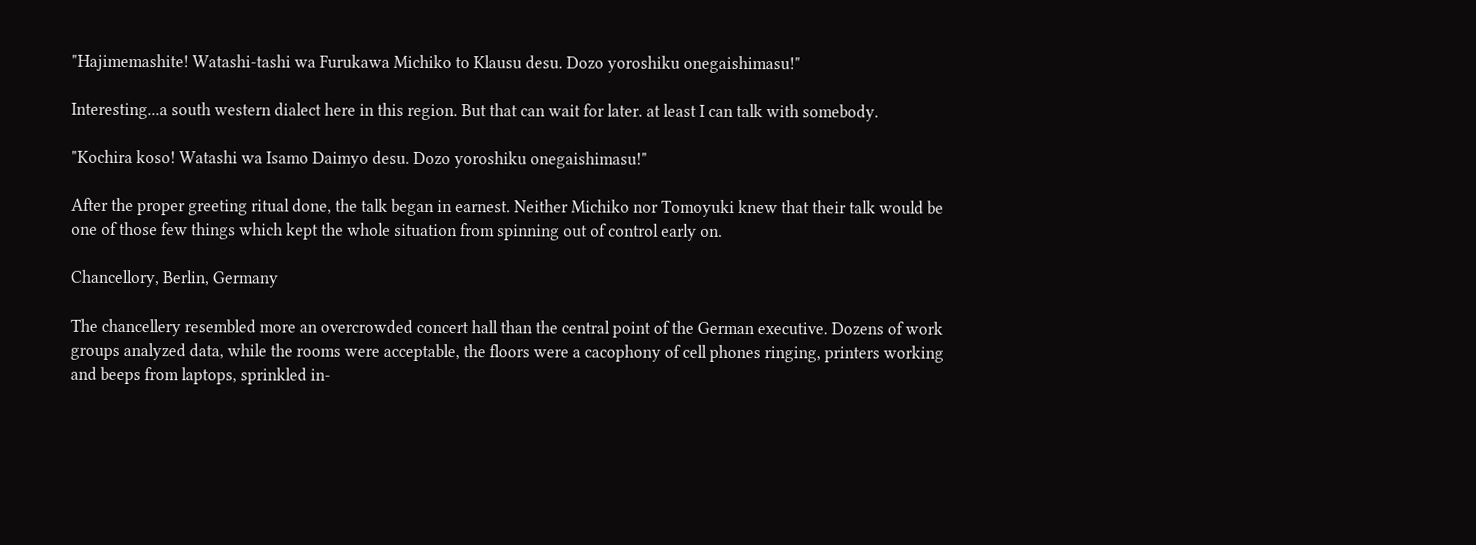"Hajimemashite! Watashi-tashi wa Furukawa Michiko to Klausu desu. Dozo yoroshiku onegaishimasu!"

Interesting...a south western dialect here in this region. But that can wait for later. at least I can talk with somebody.

"Kochira koso! Watashi wa Isamo Daimyo desu. Dozo yoroshiku onegaishimasu!"

After the proper greeting ritual done, the talk began in earnest. Neither Michiko nor Tomoyuki knew that their talk would be one of those few things which kept the whole situation from spinning out of control early on.

Chancellory, Berlin, Germany

The chancellery resembled more an overcrowded concert hall than the central point of the German executive. Dozens of work groups analyzed data, while the rooms were acceptable, the floors were a cacophony of cell phones ringing, printers working and beeps from laptops, sprinkled in-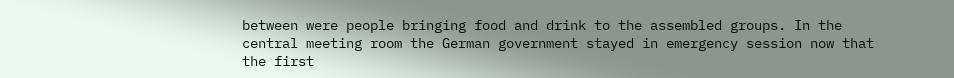between were people bringing food and drink to the assembled groups. In the central meeting room the German government stayed in emergency session now that the first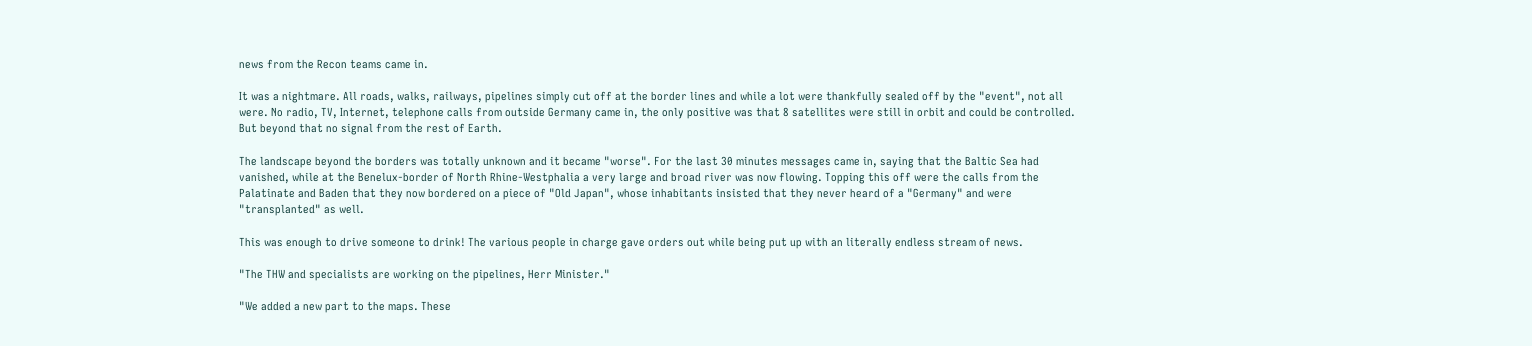news from the Recon teams came in.

It was a nightmare. All roads, walks, railways, pipelines simply cut off at the border lines and while a lot were thankfully sealed off by the "event", not all were. No radio, TV, Internet, telephone calls from outside Germany came in, the only positive was that 8 satellites were still in orbit and could be controlled. But beyond that no signal from the rest of Earth.

The landscape beyond the borders was totally unknown and it became "worse". For the last 30 minutes messages came in, saying that the Baltic Sea had vanished, while at the Benelux-border of North Rhine-Westphalia a very large and broad river was now flowing. Topping this off were the calls from the Palatinate and Baden that they now bordered on a piece of "Old Japan", whose inhabitants insisted that they never heard of a "Germany" and were "transplanted" as well.

This was enough to drive someone to drink! The various people in charge gave orders out while being put up with an literally endless stream of news.

"The THW and specialists are working on the pipelines, Herr Minister."

"We added a new part to the maps. These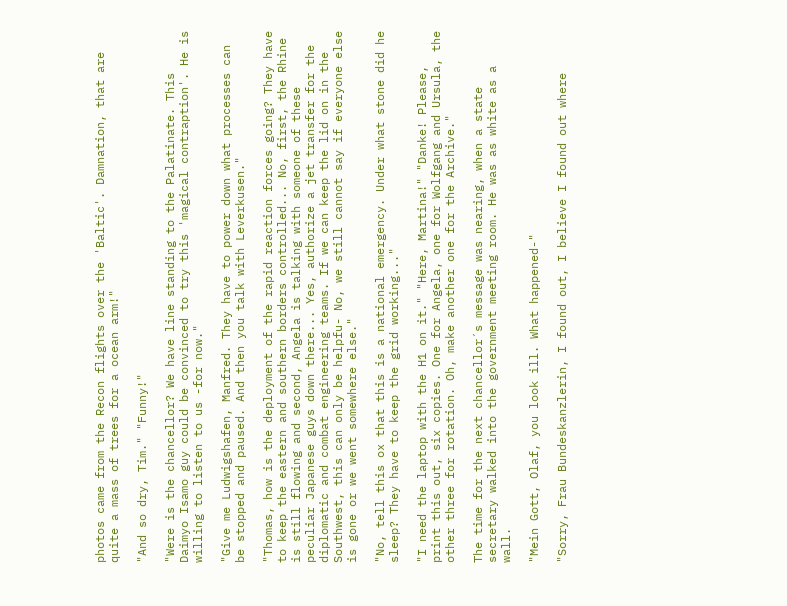photos came from the Recon flights over the 'Baltic'. Damnation, that are quite a mass of trees for a ocean arm!"

"And so dry, Tim." "Funny!"

"Were is the chancellor? We have line standing to the Palatinate. This Daimyo Isamo guy could be convinced to try this 'magical contraption'. He is willing to listen to us -for now."

"Give me Ludwigshafen, Manfred. They have to power down what processes can be stopped and paused. And then you talk with Leverkusen."

"Thomas, how is the deployment of the rapid reaction forces going? They have to keep the eastern and southern borders controlled... No, first, the Rhine is still flowing and second, Angela is talking with someone of these peculiar Japanese guys down there... Yes, authorize a jet transfer for the diplomatic and combat engineering teams. If we can keep the lid on in the Southwest, this can only be helpfu- No, we still cannot say if everyone else is gone or we went somewhere else."

"No, tell this ox that this is a national emergency. Under what stone did he sleep? They have to keep the grid working..."

"I need the laptop with the H1 on it." "Here, Martina!" "Danke! Please, print this out, six copies. One for Angela, one for Wolfgang and Ursula, the other three for rotation. Oh, make another one for the Archive."

The time for the next chancellor´s message was nearing, when a state secretary walked into the government meeting room. He was as white as a wall.

"Mein Gott, Olaf, you look ill. What happened-"

"Sorry, Frau Bundeskanzlerin, I found out, I believe I found out where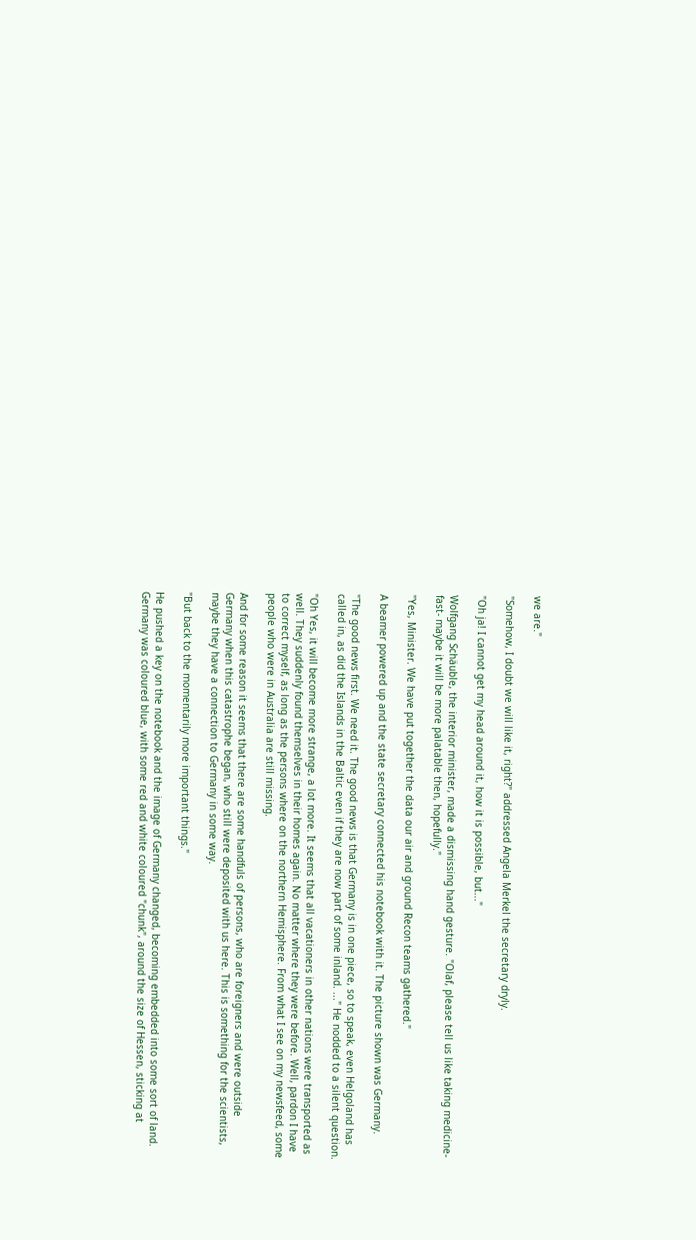we are."

"Somehow, I doubt we will like it, right?" addressed Angela Merkel the secretary dryly.

"Oh ja! I cannot get my head around it, how it is possible, but..."

Wolfgang Schäuble, the interior minister, made a dismissing hand gesture. "Olaf, please tell us like taking medicine-fast- maybe it will be more palatable then, hopefully."

"Yes, Minister. We have put together the data our air and ground Recon teams gathered."

A beamer powered up and the state secretary connected his notebook with it. The picture shown was Germany.

"The good news first. We need it. The good news is that Germany is in one piece, so to speak, even Helgoland has called in, as did the Islands in the Baltic even if they are now part of some inland. ..." He nodded to a silent question.

"Oh Yes, it will become more strange, a lot more. It seems that all vacationers in other nations were transported as well. They suddenly found themselves in their homes again. No matter where they were before. Well, pardon I have to correct myself, as long as the persons where on the northern Hemisphere. From what I see on my newsfeed, some people who were in Australia are still missing.

And for some reason it seems that there are some handfuls of persons, who are foreigners and were outside Germany when this catastrophe began, who still were deposited with us here. This is something for the scientists, maybe they have a connection to Germany in some way.

"But back to the momentarily more important things."

He pushed a key on the notebook and the image of Germany changed, becoming embedded into some sort of land. Germany was coloured blue, with some red and white coloured "chunk", around the size of Hessen, sticking at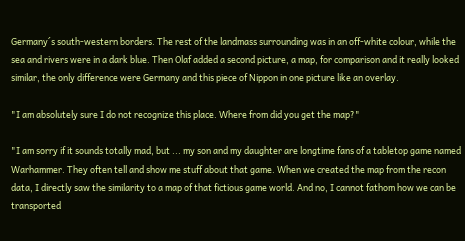Germany´s south-western borders. The rest of the landmass surrounding was in an off-white colour, while the sea and rivers were in a dark blue. Then Olaf added a second picture, a map, for comparison and it really looked similar, the only difference were Germany and this piece of Nippon in one picture like an overlay.

"I am absolutely sure I do not recognize this place. Where from did you get the map?"

"I am sorry if it sounds totally mad, but ... my son and my daughter are longtime fans of a tabletop game named Warhammer. They often tell and show me stuff about that game. When we created the map from the recon data, I directly saw the similarity to a map of that fictious game world. And no, I cannot fathom how we can be transported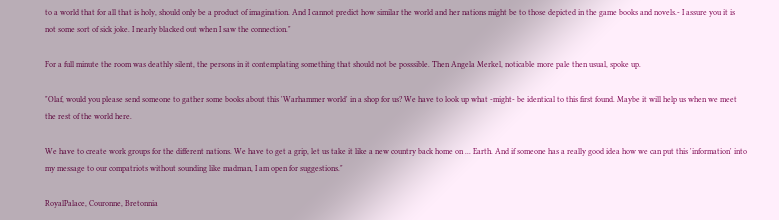to a world that for all that is holy, should only be a product of imagination. And I cannot predict how similar the world and her nations might be to those depicted in the game books and novels.- I assure you it is not some sort of sick joke. I nearly blacked out when I saw the connection."

For a full minute the room was deathly silent, the persons in it contemplating something that should not be posssible. Then Angela Merkel, noticable more pale then usual, spoke up.

"Olaf, would you please send someone to gather some books about this 'Warhammer world' in a shop for us? We have to look up what -might- be identical to this first found. Maybe it will help us when we meet the rest of the world here.

We have to create work groups for the different nations. We have to get a grip, let us take it like a new country back home on ... Earth. And if someone has a really good idea how we can put this 'information' into my message to our compatriots without sounding like madman, I am open for suggestions."

RoyalPalace, Couronne, Bretonnia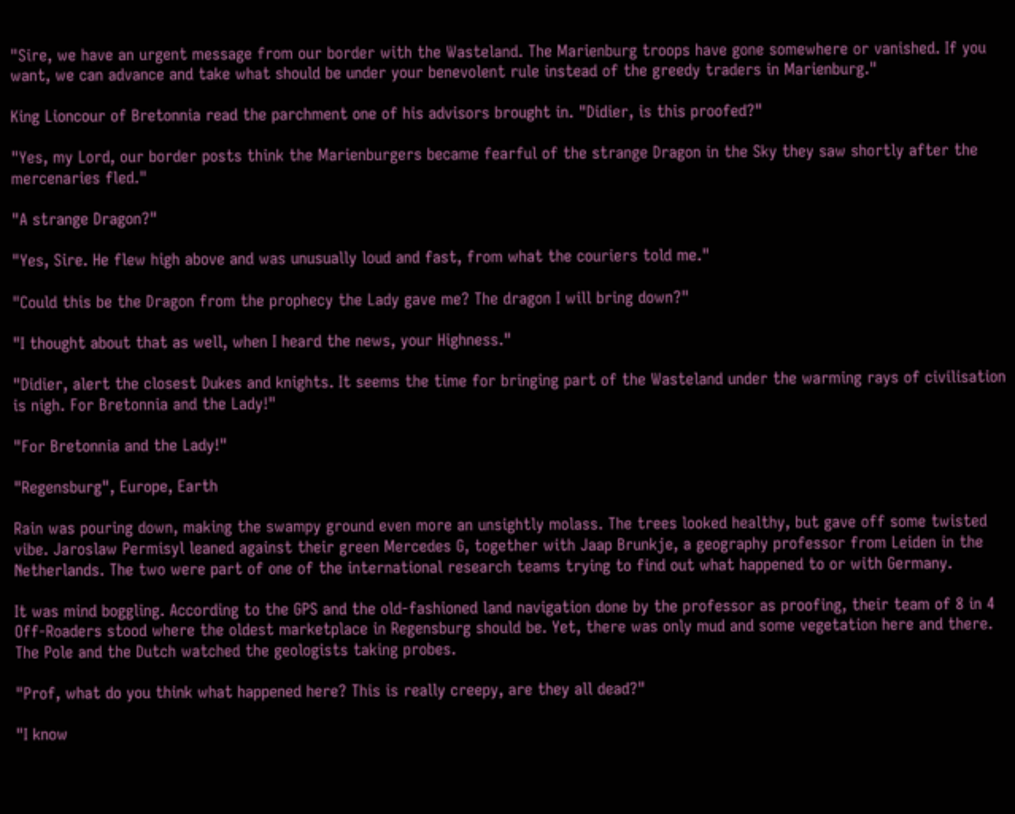"Sire, we have an urgent message from our border with the Wasteland. The Marienburg troops have gone somewhere or vanished. If you want, we can advance and take what should be under your benevolent rule instead of the greedy traders in Marienburg."

King Lioncour of Bretonnia read the parchment one of his advisors brought in. "Didier, is this proofed?"

"Yes, my Lord, our border posts think the Marienburgers became fearful of the strange Dragon in the Sky they saw shortly after the mercenaries fled."

"A strange Dragon?"

"Yes, Sire. He flew high above and was unusually loud and fast, from what the couriers told me."

"Could this be the Dragon from the prophecy the Lady gave me? The dragon I will bring down?"

"I thought about that as well, when I heard the news, your Highness."

"Didier, alert the closest Dukes and knights. It seems the time for bringing part of the Wasteland under the warming rays of civilisation is nigh. For Bretonnia and the Lady!"

"For Bretonnia and the Lady!"

"Regensburg", Europe, Earth

Rain was pouring down, making the swampy ground even more an unsightly molass. The trees looked healthy, but gave off some twisted vibe. Jaroslaw Permisyl leaned against their green Mercedes G, together with Jaap Brunkje, a geography professor from Leiden in the Netherlands. The two were part of one of the international research teams trying to find out what happened to or with Germany.

It was mind boggling. According to the GPS and the old-fashioned land navigation done by the professor as proofing, their team of 8 in 4 Off-Roaders stood where the oldest marketplace in Regensburg should be. Yet, there was only mud and some vegetation here and there. The Pole and the Dutch watched the geologists taking probes.

"Prof, what do you think what happened here? This is really creepy, are they all dead?"

"I know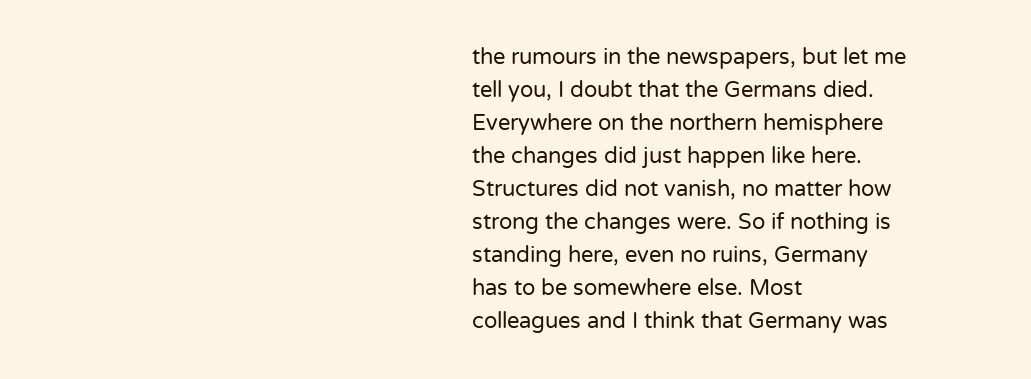the rumours in the newspapers, but let me tell you, I doubt that the Germans died. Everywhere on the northern hemisphere the changes did just happen like here. Structures did not vanish, no matter how strong the changes were. So if nothing is standing here, even no ruins, Germany has to be somewhere else. Most colleagues and I think that Germany was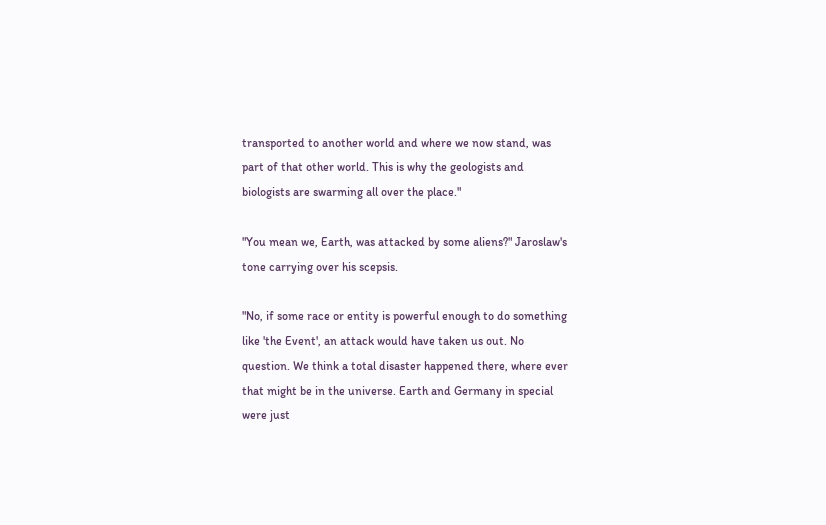transported to another world and where we now stand, was part of that other world. This is why the geologists and biologists are swarming all over the place."

"You mean we, Earth, was attacked by some aliens?" Jaroslaw's tone carrying over his scepsis.

"No, if some race or entity is powerful enough to do something like 'the Event', an attack would have taken us out. No question. We think a total disaster happened there, where ever that might be in the universe. Earth and Germany in special were just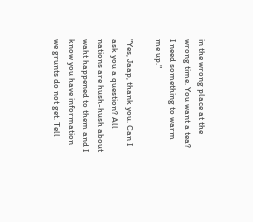in the wrong place at the wrong time. You want a tea? I need something to warm me up."

"Yes, Jaap, thank you. Can I ask you a question? All nations are hush-hush about waht happened to them and I know you have information we grunts do not get. Tell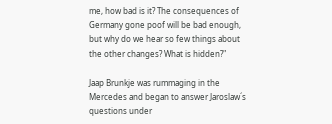me, how bad is it? The consequences of Germany gone poof will be bad enough, but why do we hear so few things about the other changes? What is hidden?"

Jaap Brunkje was rummaging in the Mercedes and began to answer Jaroslaw´s questions under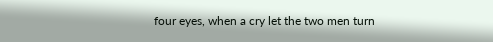four eyes, when a cry let the two men turn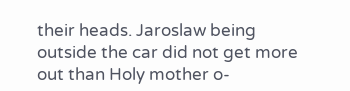their heads. Jaroslaw being outside the car did not get more out than Holy mother o-